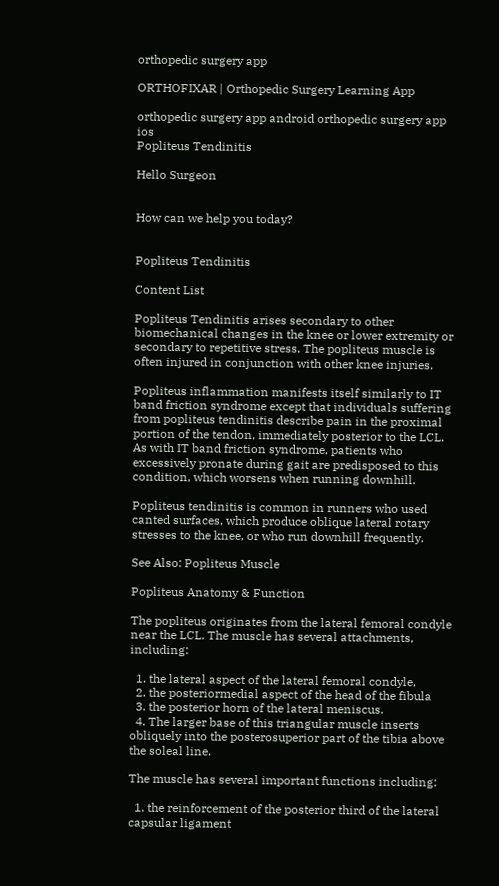orthopedic surgery app

ORTHOFIXAR | Orthopedic Surgery Learning App

orthopedic surgery app android orthopedic surgery app ios
Popliteus Tendinitis

Hello Surgeon


How can we help you today?


Popliteus Tendinitis

Content List

Popliteus Tendinitis arises secondary to other biomechanical changes in the knee or lower extremity or secondary to repetitive stress. The popliteus muscle is often injured in conjunction with other knee injuries.

Popliteus inflammation manifests itself similarly to IT band friction syndrome except that individuals suffering from popliteus tendinitis describe pain in the proximal portion of the tendon, immediately posterior to the LCL. As with IT band friction syndrome, patients who excessively pronate during gait are predisposed to this condition, which worsens when running downhill.

Popliteus tendinitis is common in runners who used canted surfaces, which produce oblique lateral rotary stresses to the knee, or who run downhill frequently.

See Also: Popliteus Muscle

Popliteus Anatomy & Function

The popliteus originates from the lateral femoral condyle near the LCL. The muscle has several attachments, including:

  1. the lateral aspect of the lateral femoral condyle,
  2. the posteriormedial aspect of the head of the fibula
  3. the posterior horn of the lateral meniscus.
  4. The larger base of this triangular muscle inserts obliquely into the posterosuperior part of the tibia above the soleal line.

The muscle has several important functions including:

  1. the reinforcement of the posterior third of the lateral capsular ligament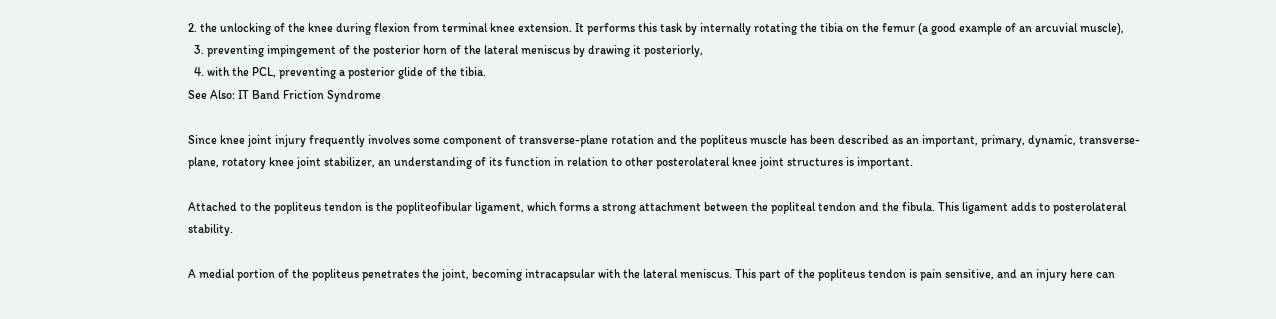2. the unlocking of the knee during flexion from terminal knee extension. It performs this task by internally rotating the tibia on the femur (a good example of an arcuvial muscle),
  3. preventing impingement of the posterior horn of the lateral meniscus by drawing it posteriorly,
  4. with the PCL, preventing a posterior glide of the tibia.
See Also: IT Band Friction Syndrome

Since knee joint injury frequently involves some component of transverse-plane rotation and the popliteus muscle has been described as an important, primary, dynamic, transverse-plane, rotatory knee joint stabilizer, an understanding of its function in relation to other posterolateral knee joint structures is important.

Attached to the popliteus tendon is the popliteofibular ligament, which forms a strong attachment between the popliteal tendon and the fibula. This ligament adds to posterolateral stability.

A medial portion of the popliteus penetrates the joint, becoming intracapsular with the lateral meniscus. This part of the popliteus tendon is pain sensitive, and an injury here can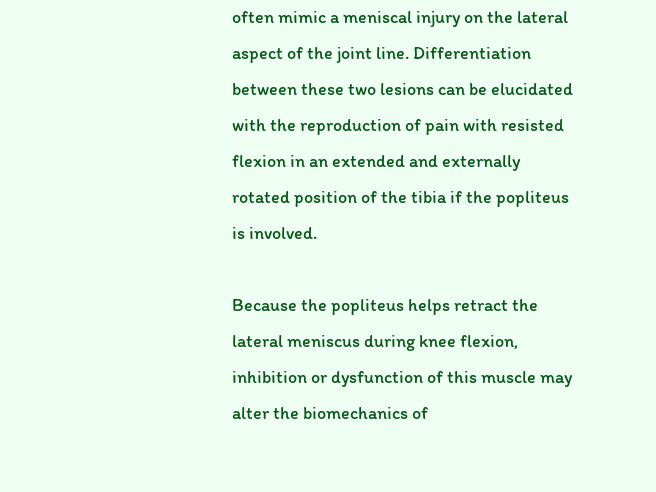often mimic a meniscal injury on the lateral aspect of the joint line. Differentiation between these two lesions can be elucidated with the reproduction of pain with resisted flexion in an extended and externally rotated position of the tibia if the popliteus is involved.

Because the popliteus helps retract the lateral meniscus during knee flexion, inhibition or dysfunction of this muscle may alter the biomechanics of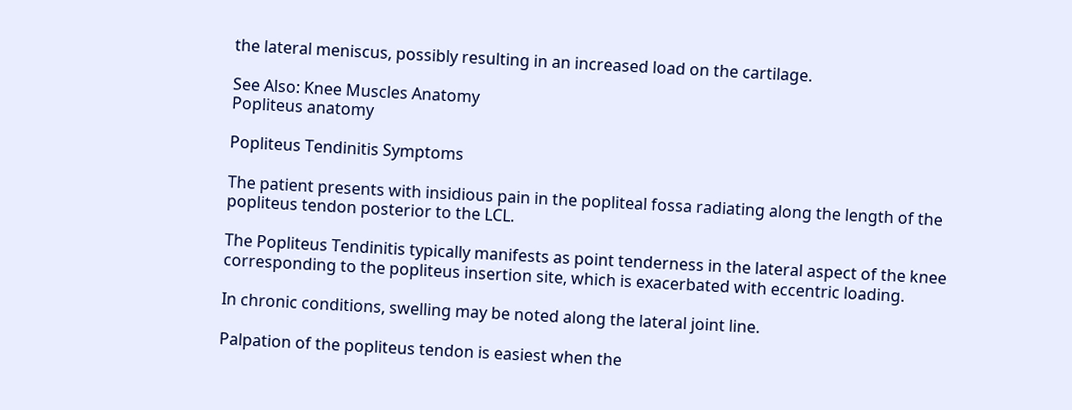the lateral meniscus, possibly resulting in an increased load on the cartilage.

See Also: Knee Muscles Anatomy
Popliteus anatomy

Popliteus Tendinitis Symptoms

The patient presents with insidious pain in the popliteal fossa radiating along the length of the popliteus tendon posterior to the LCL.

The Popliteus Tendinitis typically manifests as point tenderness in the lateral aspect of the knee corresponding to the popliteus insertion site, which is exacerbated with eccentric loading.

In chronic conditions, swelling may be noted along the lateral joint line.

Palpation of the popliteus tendon is easiest when the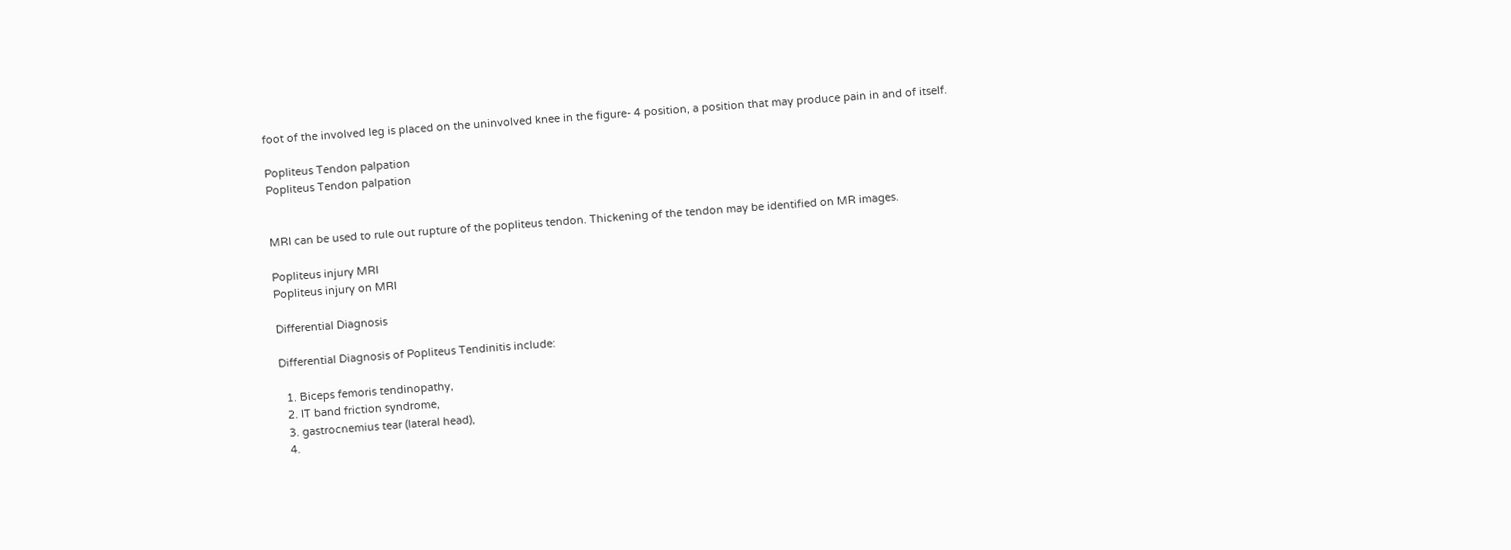foot of the involved leg is placed on the uninvolved knee in the figure- 4 position, a position that may produce pain in and of itself.

Popliteus Tendon palpation
Popliteus Tendon palpation


MRI can be used to rule out rupture of the popliteus tendon. Thickening of the tendon may be identified on MR images.

Popliteus injury MRI
Popliteus injury on MRI

Differential Diagnosis

Differential Diagnosis of Popliteus Tendinitis include:

  1. Biceps femoris tendinopathy,
  2. IT band friction syndrome,
  3. gastrocnemius tear (lateral head),
  4.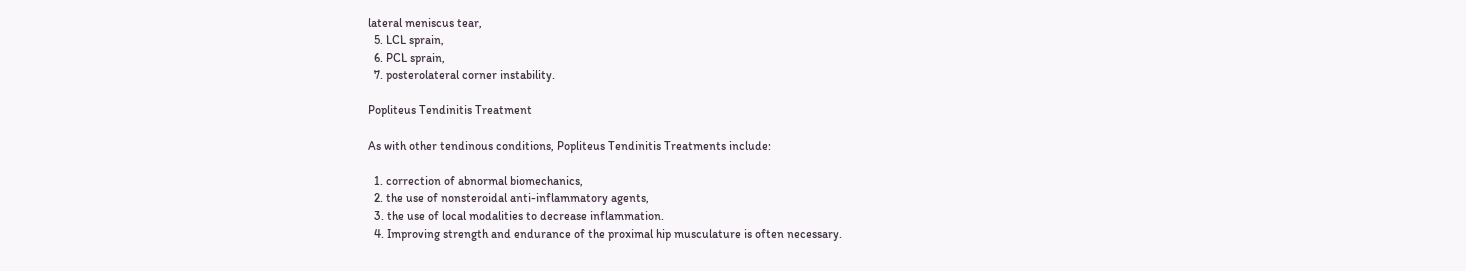lateral meniscus tear,
  5. LCL sprain,
  6. PCL sprain,
  7. posterolateral corner instability.

Popliteus Tendinitis Treatment

As with other tendinous conditions, Popliteus Tendinitis Treatments include:

  1. correction of abnormal biomechanics,
  2. the use of nonsteroidal anti-inflammatory agents,
  3. the use of local modalities to decrease inflammation.
  4. Improving strength and endurance of the proximal hip musculature is often necessary.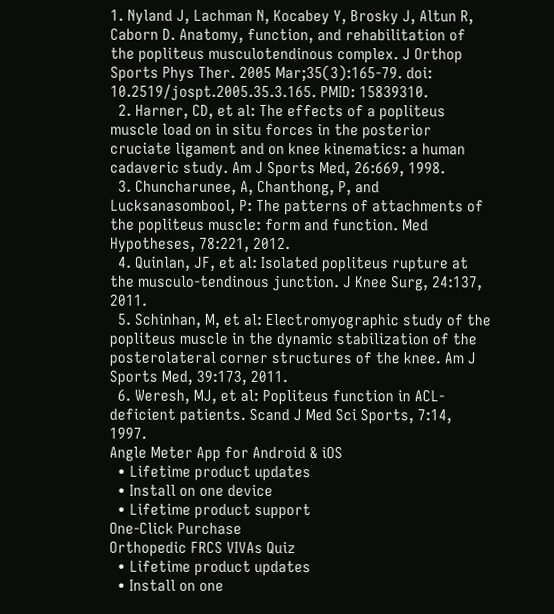1. Nyland J, Lachman N, Kocabey Y, Brosky J, Altun R, Caborn D. Anatomy, function, and rehabilitation of the popliteus musculotendinous complex. J Orthop Sports Phys Ther. 2005 Mar;35(3):165-79. doi: 10.2519/jospt.2005.35.3.165. PMID: 15839310.
  2. Harner, CD, et al: The effects of a popliteus muscle load on in situ forces in the posterior cruciate ligament and on knee kinematics: a human cadaveric study. Am J Sports Med, 26:669, 1998.
  3. Chuncharunee, A, Chanthong, P, and Lucksanasombool, P: The patterns of attachments of the popliteus muscle: form and function. Med Hypotheses, 78:221, 2012.
  4. Quinlan, JF, et al: Isolated popliteus rupture at the musculo-tendinous junction. J Knee Surg, 24:137, 2011.
  5. Schinhan, M, et al: Electromyographic study of the popliteus muscle in the dynamic stabilization of the posterolateral corner structures of the knee. Am J Sports Med, 39:173, 2011.
  6. Weresh, MJ, et al: Popliteus function in ACL-deficient patients. Scand J Med Sci Sports, 7:14, 1997.
Angle Meter App for Android & iOS
  • Lifetime product updates
  • Install on one device
  • Lifetime product support
One-Click Purchase
Orthopedic FRCS VIVAs Quiz
  • Lifetime product updates
  • Install on one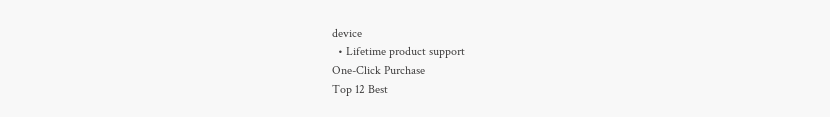device
  • Lifetime product support
One-Click Purchase
Top 12 Best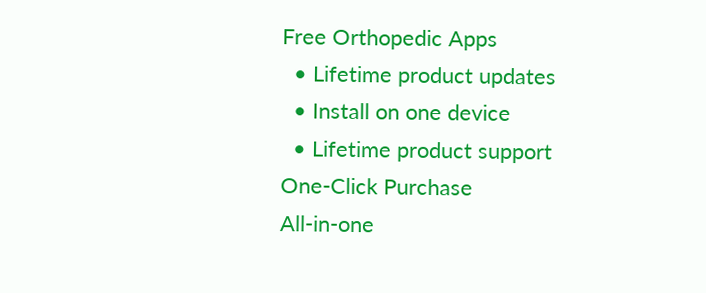Free Orthopedic Apps
  • Lifetime product updates
  • Install on one device
  • Lifetime product support
One-Click Purchase
All-in-one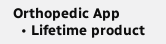Orthopedic App
  • Lifetime product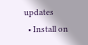updates
  • Install on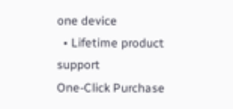one device
  • Lifetime product support
One-Click Purchase